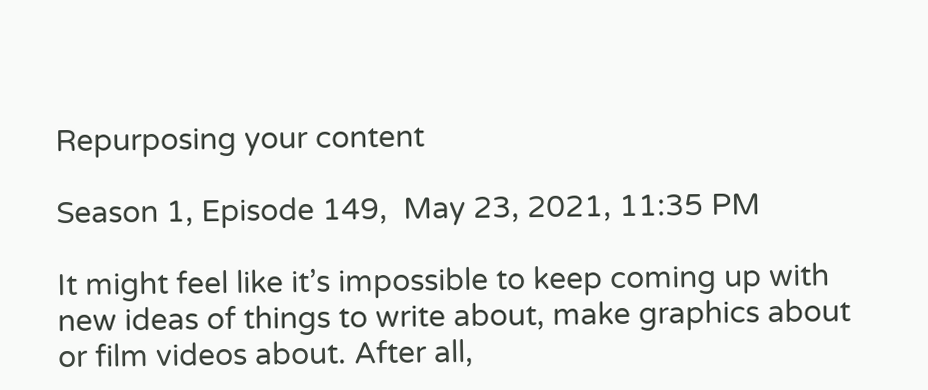Repurposing your content

Season 1, Episode 149,  May 23, 2021, 11:35 PM

It might feel like it’s impossible to keep coming up with new ideas of things to write about, make graphics about or film videos about. After all,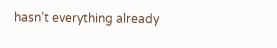hasn’t everything already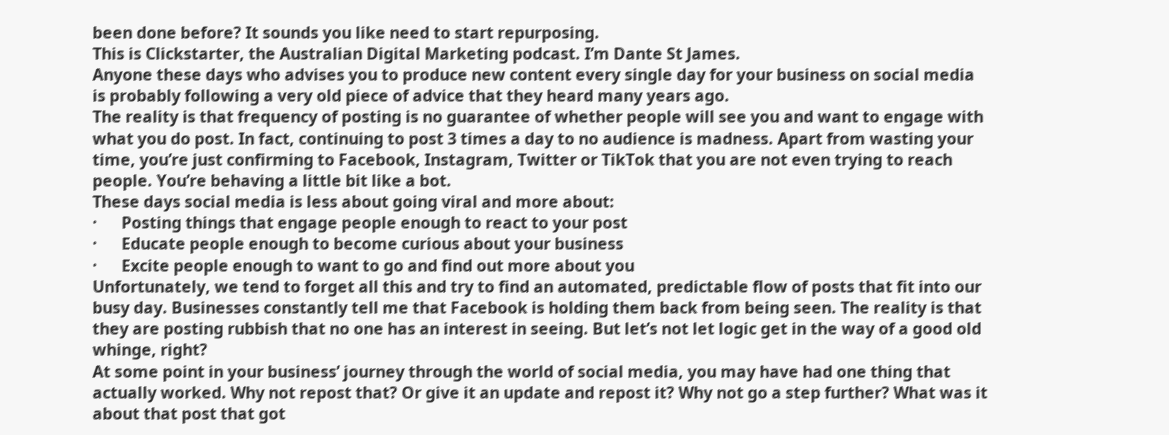been done before? It sounds you like need to start repurposing.
This is Clickstarter, the Australian Digital Marketing podcast. I’m Dante St James.
Anyone these days who advises you to produce new content every single day for your business on social media is probably following a very old piece of advice that they heard many years ago.
The reality is that frequency of posting is no guarantee of whether people will see you and want to engage with what you do post. In fact, continuing to post 3 times a day to no audience is madness. Apart from wasting your time, you’re just confirming to Facebook, Instagram, Twitter or TikTok that you are not even trying to reach people. You’re behaving a little bit like a bot.
These days social media is less about going viral and more about:
·      Posting things that engage people enough to react to your post
·      Educate people enough to become curious about your business
·      Excite people enough to want to go and find out more about you
Unfortunately, we tend to forget all this and try to find an automated, predictable flow of posts that fit into our busy day. Businesses constantly tell me that Facebook is holding them back from being seen. The reality is that they are posting rubbish that no one has an interest in seeing. But let’s not let logic get in the way of a good old whinge, right?
At some point in your business’ journey through the world of social media, you may have had one thing that actually worked. Why not repost that? Or give it an update and repost it? Why not go a step further? What was it about that post that got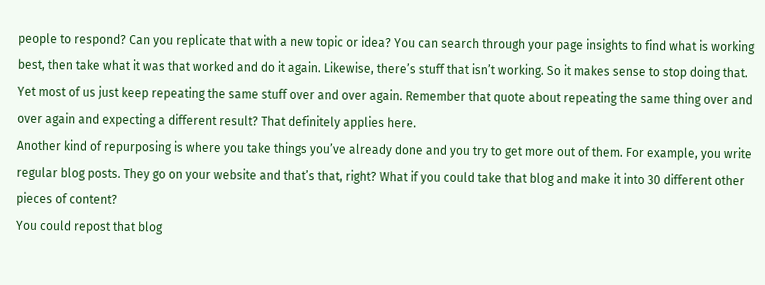people to respond? Can you replicate that with a new topic or idea? You can search through your page insights to find what is working best, then take what it was that worked and do it again. Likewise, there’s stuff that isn’t working. So it makes sense to stop doing that. Yet most of us just keep repeating the same stuff over and over again. Remember that quote about repeating the same thing over and over again and expecting a different result? That definitely applies here.
Another kind of repurposing is where you take things you’ve already done and you try to get more out of them. For example, you write regular blog posts. They go on your website and that’s that, right? What if you could take that blog and make it into 30 different other pieces of content?
You could repost that blog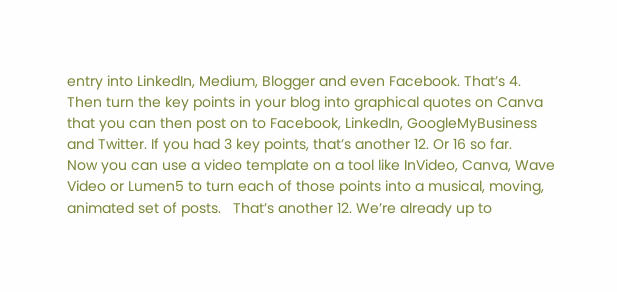entry into LinkedIn, Medium, Blogger and even Facebook. That’s 4.
Then turn the key points in your blog into graphical quotes on Canva that you can then post on to Facebook, LinkedIn, GoogleMyBusiness and Twitter. If you had 3 key points, that’s another 12. Or 16 so far.
Now you can use a video template on a tool like InVideo, Canva, Wave Video or Lumen5 to turn each of those points into a musical, moving, animated set of posts.   That’s another 12. We’re already up to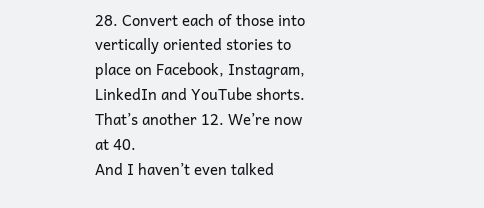28. Convert each of those into vertically oriented stories to place on Facebook, Instagram, LinkedIn and YouTube shorts. That’s another 12. We’re now at 40.
And I haven’t even talked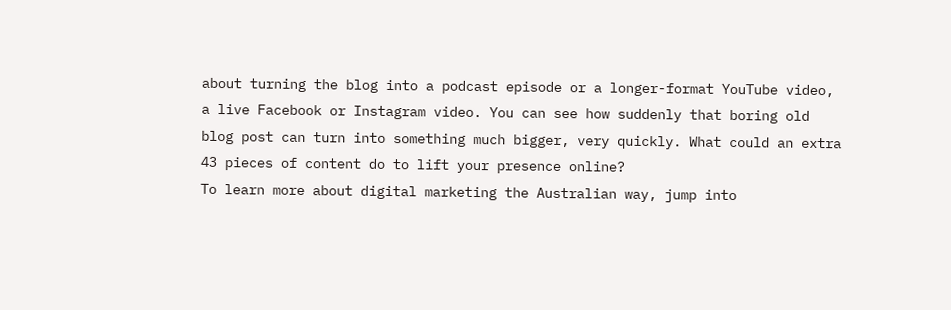about turning the blog into a podcast episode or a longer-format YouTube video, a live Facebook or Instagram video. You can see how suddenly that boring old blog post can turn into something much bigger, very quickly. What could an extra 43 pieces of content do to lift your presence online?
To learn more about digital marketing the Australian way, jump into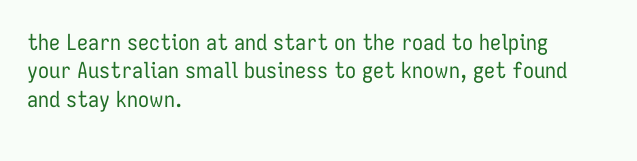the Learn section at and start on the road to helping your Australian small business to get known, get found and stay known.